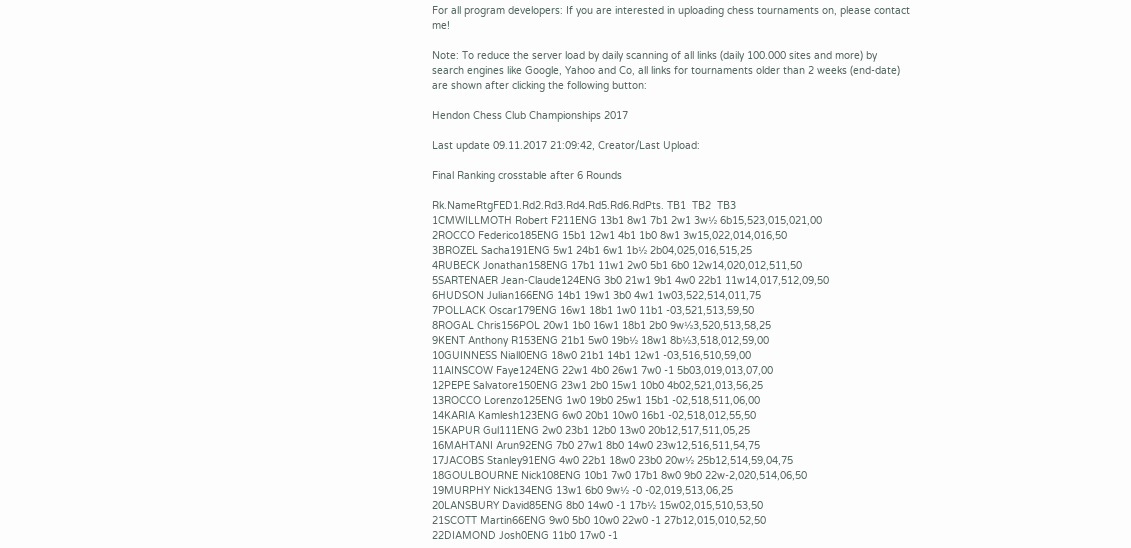For all program developers: If you are interested in uploading chess tournaments on, please contact me!

Note: To reduce the server load by daily scanning of all links (daily 100.000 sites and more) by search engines like Google, Yahoo and Co, all links for tournaments older than 2 weeks (end-date) are shown after clicking the following button:

Hendon Chess Club Championships 2017

Last update 09.11.2017 21:09:42, Creator/Last Upload:

Final Ranking crosstable after 6 Rounds

Rk.NameRtgFED1.Rd2.Rd3.Rd4.Rd5.Rd6.RdPts. TB1  TB2  TB3
1CMWILLMOTH Robert F211ENG 13b1 8w1 7b1 2w1 3w½ 6b15,523,015,021,00
2ROCCO Federico185ENG 15b1 12w1 4b1 1b0 8w1 3w15,022,014,016,50
3BROZEL Sacha191ENG 5w1 24b1 6w1 1b½ 2b04,025,016,515,25
4RUBECK Jonathan158ENG 17b1 11w1 2w0 5b1 6b0 12w14,020,012,511,50
5SARTENAER Jean-Claude124ENG 3b0 21w1 9b1 4w0 22b1 11w14,017,512,09,50
6HUDSON Julian166ENG 14b1 19w1 3b0 4w1 1w03,522,514,011,75
7POLLACK Oscar179ENG 16w1 18b1 1w0 11b1 -03,521,513,59,50
8ROGAL Chris156POL 20w1 1b0 16w1 18b1 2b0 9w½3,520,513,58,25
9KENT Anthony R153ENG 21b1 5w0 19b½ 18w1 8b½3,518,012,59,00
10GUINNESS Niall0ENG 18w0 21b1 14b1 12w1 -03,516,510,59,00
11AINSCOW Faye124ENG 22w1 4b0 26w1 7w0 -1 5b03,019,013,07,00
12PEPE Salvatore150ENG 23w1 2b0 15w1 10b0 4b02,521,013,56,25
13ROCCO Lorenzo125ENG 1w0 19b0 25w1 15b1 -02,518,511,06,00
14KARIA Kamlesh123ENG 6w0 20b1 10w0 16b1 -02,518,012,55,50
15KAPUR Gul111ENG 2w0 23b1 12b0 13w0 20b12,517,511,05,25
16MAHTANI Arun92ENG 7b0 27w1 8b0 14w0 23w12,516,511,54,75
17JACOBS Stanley91ENG 4w0 22b1 18w0 23b0 20w½ 25b12,514,59,04,75
18GOULBOURNE Nick108ENG 10b1 7w0 17b1 8w0 9b0 22w-2,020,514,06,50
19MURPHY Nick134ENG 13w1 6b0 9w½ -0 -02,019,513,06,25
20LANSBURY David85ENG 8b0 14w0 -1 17b½ 15w02,015,510,53,50
21SCOTT Martin66ENG 9w0 5b0 10w0 22w0 -1 27b12,015,010,52,50
22DIAMOND Josh0ENG 11b0 17w0 -1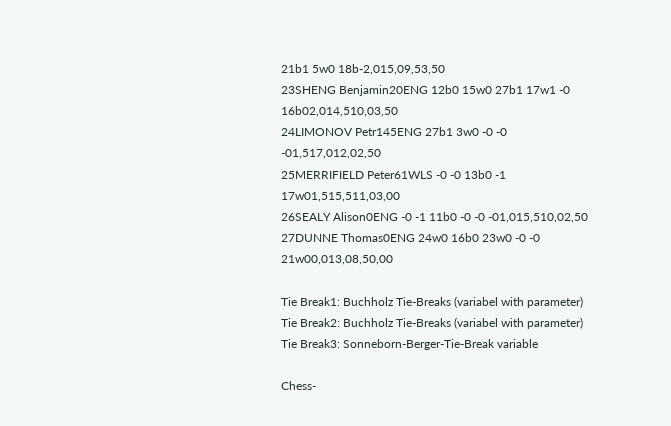21b1 5w0 18b-2,015,09,53,50
23SHENG Benjamin20ENG 12b0 15w0 27b1 17w1 -0 16b02,014,510,03,50
24LIMONOV Petr145ENG 27b1 3w0 -0 -0 -01,517,012,02,50
25MERRIFIELD Peter61WLS -0 -0 13b0 -1 17w01,515,511,03,00
26SEALY Alison0ENG -0 -1 11b0 -0 -0 -01,015,510,02,50
27DUNNE Thomas0ENG 24w0 16b0 23w0 -0 -0 21w00,013,08,50,00

Tie Break1: Buchholz Tie-Breaks (variabel with parameter)
Tie Break2: Buchholz Tie-Breaks (variabel with parameter)
Tie Break3: Sonneborn-Berger-Tie-Break variable

Chess-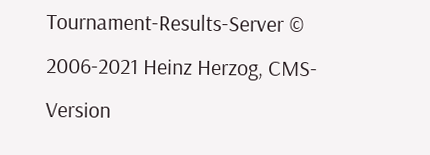Tournament-Results-Server © 2006-2021 Heinz Herzog, CMS-Version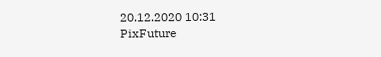20.12.2020 10:31
PixFuture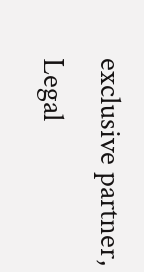exclusive partner, Legal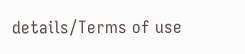details/Terms of use